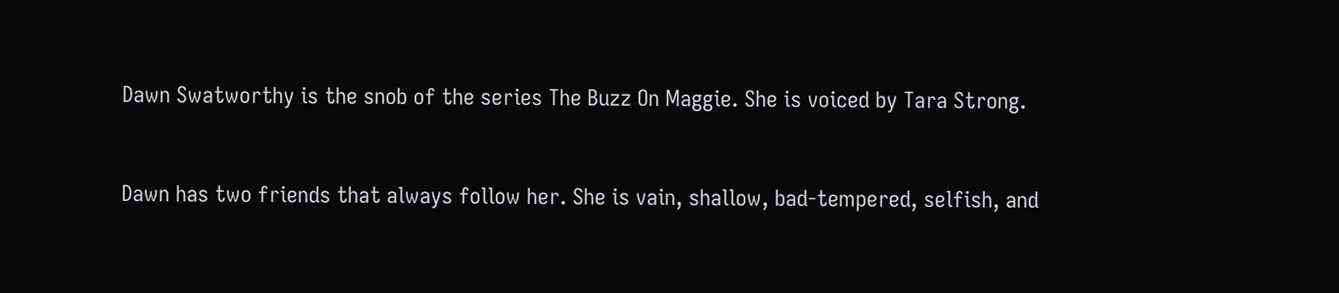Dawn Swatworthy is the snob of the series The Buzz On Maggie. She is voiced by Tara Strong.


Dawn has two friends that always follow her. She is vain, shallow, bad-tempered, selfish, and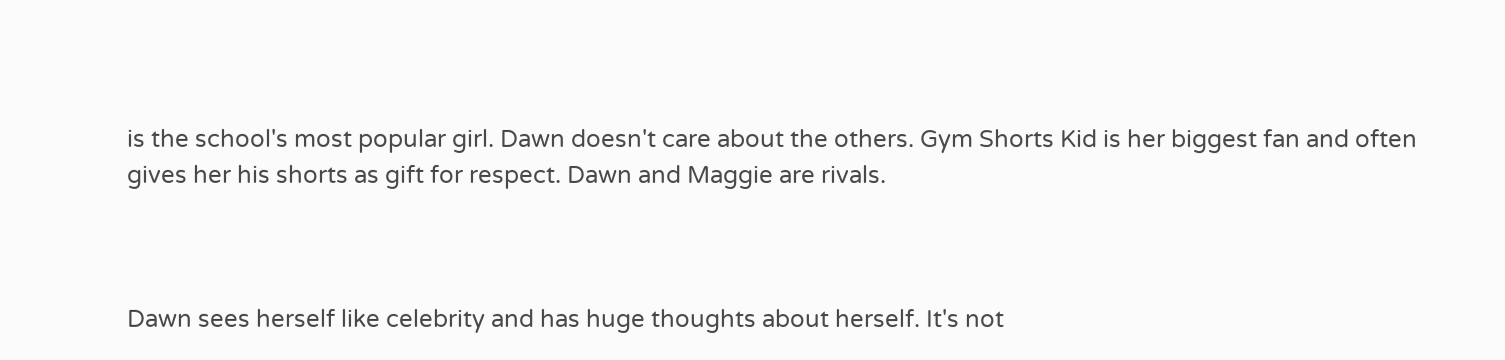is the school's most popular girl. Dawn doesn't care about the others. Gym Shorts Kid is her biggest fan and often gives her his shorts as gift for respect. Dawn and Maggie are rivals.



Dawn sees herself like celebrity and has huge thoughts about herself. It's not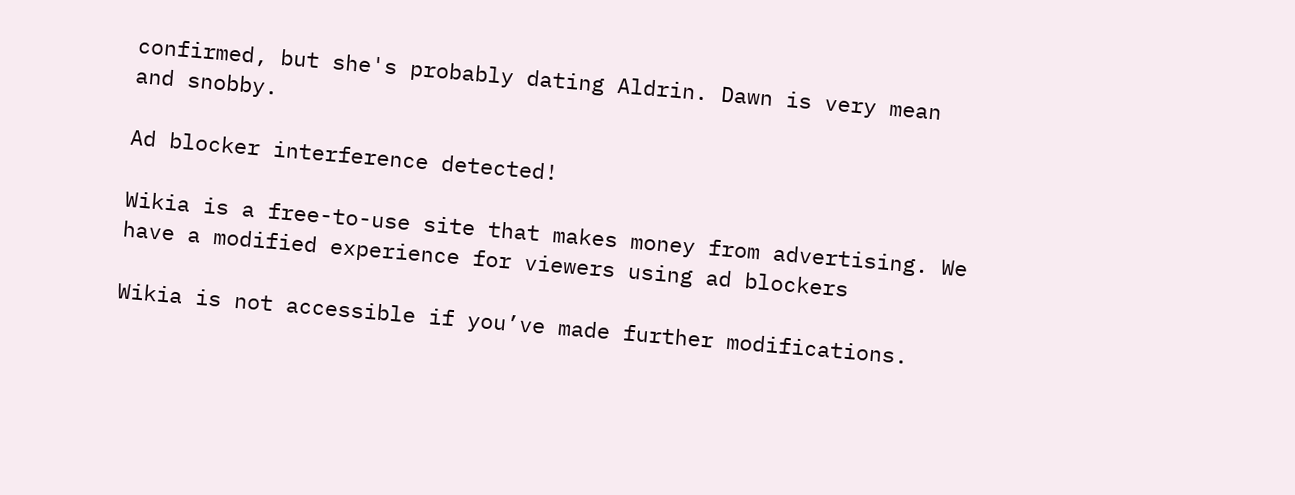confirmed, but she's probably dating Aldrin. Dawn is very mean and snobby.

Ad blocker interference detected!

Wikia is a free-to-use site that makes money from advertising. We have a modified experience for viewers using ad blockers

Wikia is not accessible if you’ve made further modifications.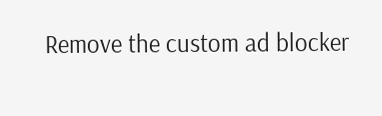Remove the custom ad blocker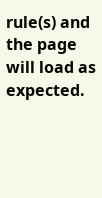rule(s) and the page will load as expected.